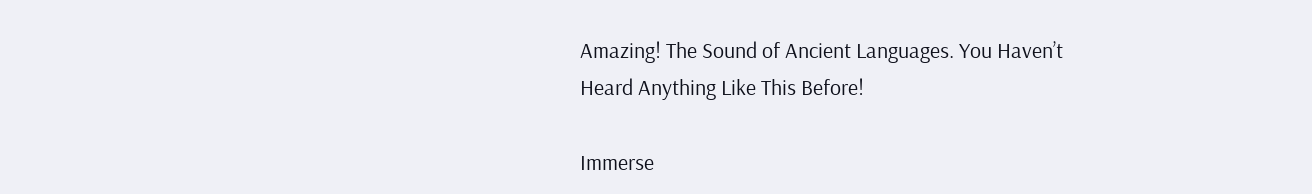Amazing! The Sound of Ancient Languages. You Haven’t Heard Anything Like This Before!

Immerse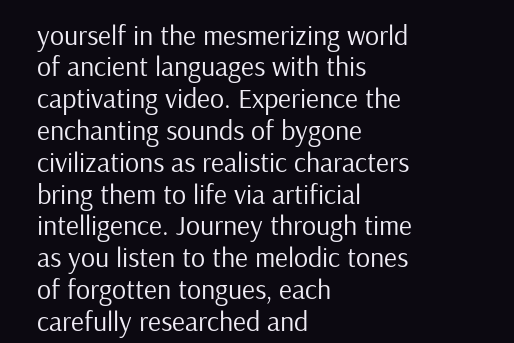yourself in the mesmerizing world of ancient languages with this captivating video. Experience the enchanting sounds of bygone civilizations as realistic characters bring them to life via artificial intelligence. Journey through time as you listen to the melodic tones of forgotten tongues, each carefully researched and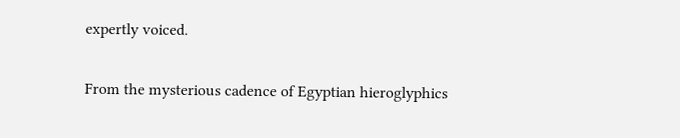expertly voiced.

From the mysterious cadence of Egyptian hieroglyphics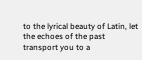to the lyrical beauty of Latin, let the echoes of the past transport you to a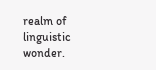realm of linguistic wonder.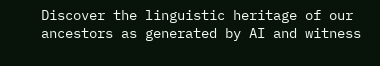Discover the linguistic heritage of our ancestors as generated by AI and witness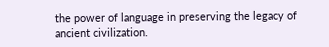the power of language in preserving the legacy of ancient civilization.